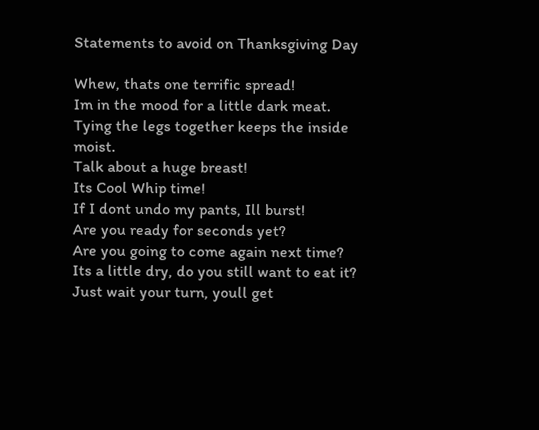Statements to avoid on Thanksgiving Day

Whew, thats one terrific spread!
Im in the mood for a little dark meat.
Tying the legs together keeps the inside moist.
Talk about a huge breast!
Its Cool Whip time!
If I dont undo my pants, Ill burst!
Are you ready for seconds yet?
Are you going to come again next time?
Its a little dry, do you still want to eat it?
Just wait your turn, youll get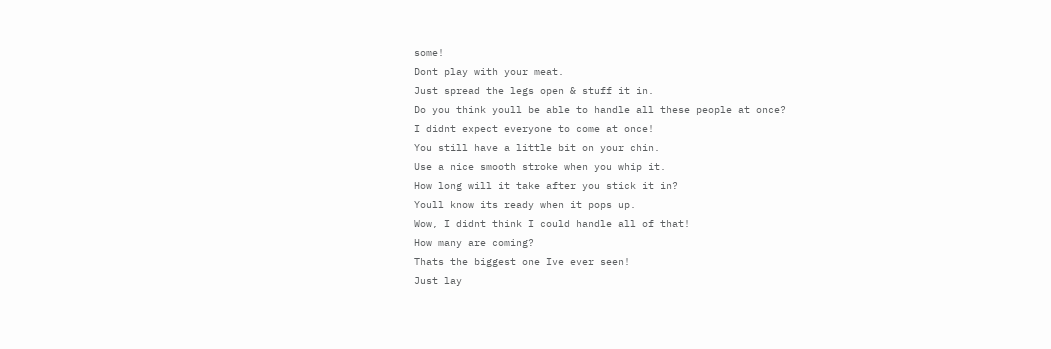some!
Dont play with your meat.
Just spread the legs open & stuff it in.
Do you think youll be able to handle all these people at once?
I didnt expect everyone to come at once!
You still have a little bit on your chin.
Use a nice smooth stroke when you whip it.
How long will it take after you stick it in?
Youll know its ready when it pops up.
Wow, I didnt think I could handle all of that!
How many are coming?
Thats the biggest one Ive ever seen!
Just lay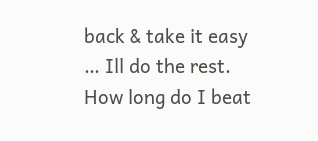back & take it easy … Ill do the rest.
How long do I beat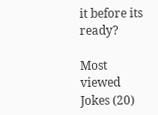it before its ready?

Most viewed Jokes (20)